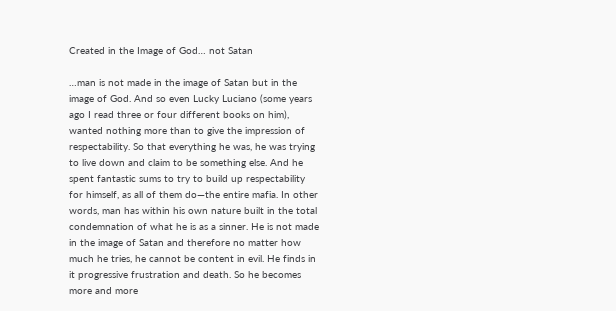Created in the Image of God… not Satan

…man is not made in the image of Satan but in the image of God. And so even Lucky Luciano (some years ago I read three or four different books on him), wanted nothing more than to give the impression of respectability. So that everything he was, he was trying to live down and claim to be something else. And he spent fantastic sums to try to build up respectability for himself, as all of them do—the entire mafia. In other words, man has within his own nature built in the total condemnation of what he is as a sinner. He is not made in the image of Satan and therefore no matter how much he tries, he cannot be content in evil. He finds in it progressive frustration and death. So he becomes more and more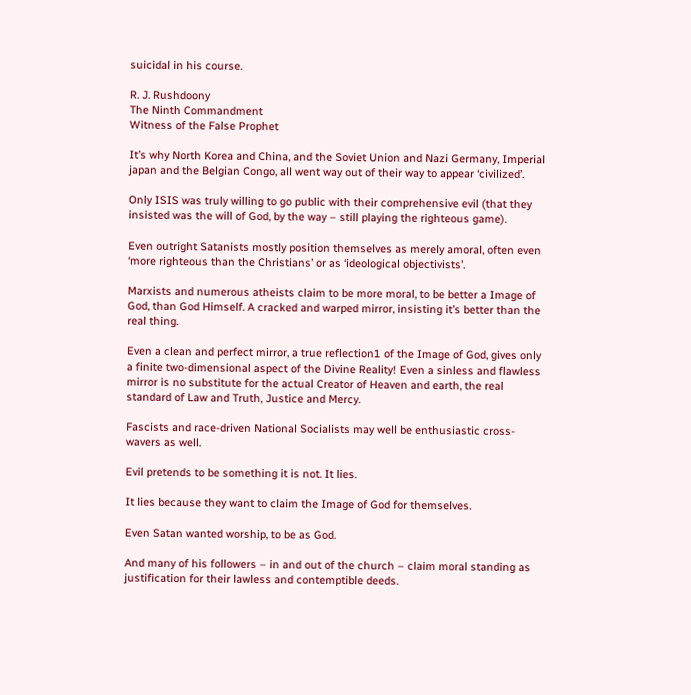suicidal in his course.

R. J. Rushdoony
The Ninth Commandment
Witness of the False Prophet

It’s why North Korea and China, and the Soviet Union and Nazi Germany, Imperial japan and the Belgian Congo, all went way out of their way to appear ‘civilized’.

Only ISIS was truly willing to go public with their comprehensive evil (that they insisted was the will of God, by the way – still playing the righteous game).

Even outright Satanists mostly position themselves as merely amoral, often even ‘more righteous than the Christians’ or as ‘ideological objectivists’.

Marxists and numerous atheists claim to be more moral, to be better a Image of God, than God Himself. A cracked and warped mirror, insisting it’s better than the real thing.

Even a clean and perfect mirror, a true reflection1 of the Image of God, gives only a finite two-dimensional aspect of the Divine Reality! Even a sinless and flawless mirror is no substitute for the actual Creator of Heaven and earth, the real standard of Law and Truth, Justice and Mercy.

Fascists and race-driven National Socialists may well be enthusiastic cross-wavers as well.

Evil pretends to be something it is not. It lies.

It lies because they want to claim the Image of God for themselves.

Even Satan wanted worship, to be as God.

And many of his followers – in and out of the church – claim moral standing as justification for their lawless and contemptible deeds.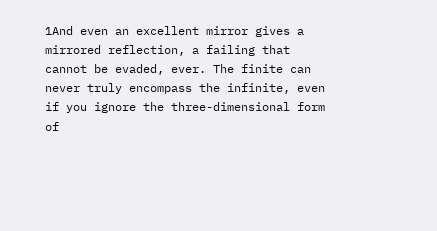1And even an excellent mirror gives a mirrored reflection, a failing that cannot be evaded, ever. The finite can never truly encompass the infinite, even if you ignore the three-dimensional form of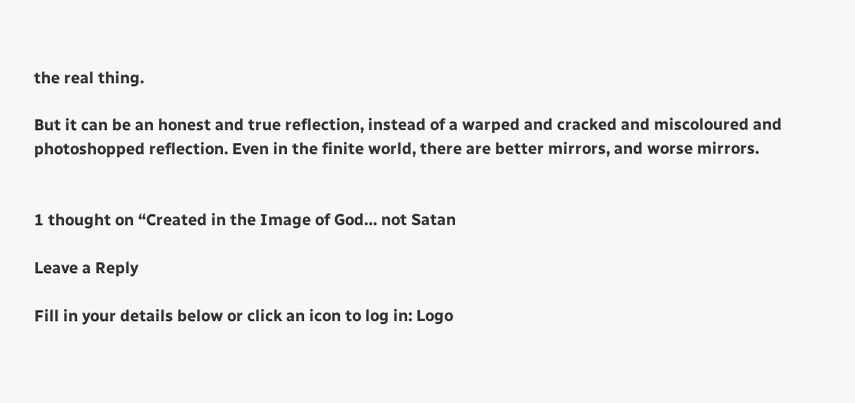the real thing.

But it can be an honest and true reflection, instead of a warped and cracked and miscoloured and photoshopped reflection. Even in the finite world, there are better mirrors, and worse mirrors.


1 thought on “Created in the Image of God… not Satan

Leave a Reply

Fill in your details below or click an icon to log in: Logo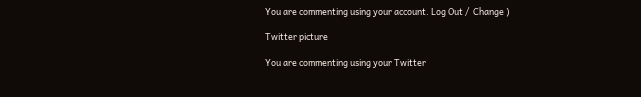You are commenting using your account. Log Out /  Change )

Twitter picture

You are commenting using your Twitter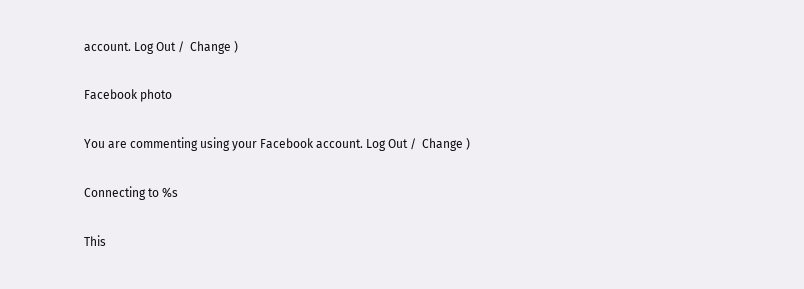account. Log Out /  Change )

Facebook photo

You are commenting using your Facebook account. Log Out /  Change )

Connecting to %s

This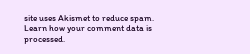site uses Akismet to reduce spam. Learn how your comment data is processed.